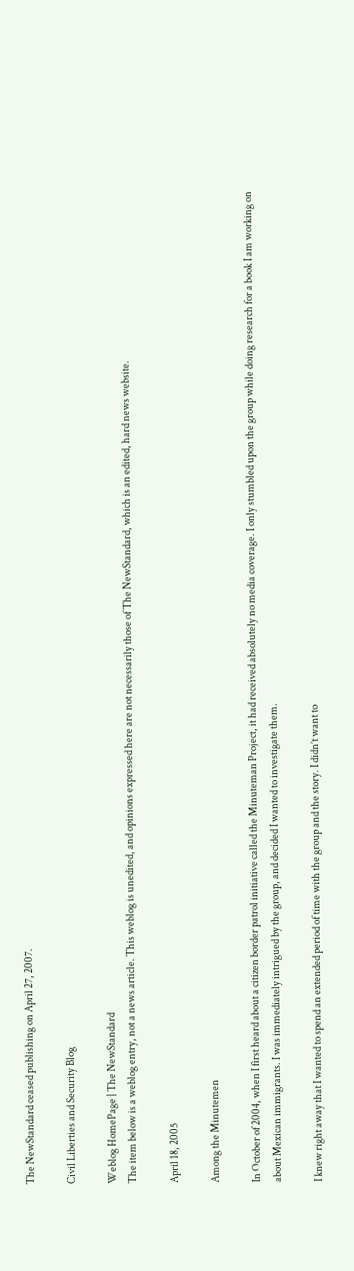The NewStandard ceased publishing on April 27, 2007.

Civil Liberties and Security Blog

Weblog HomePage | The NewStandard
The item below is a weblog entry, not a news article. This weblog is unedited, and opinions expressed here are not necessarily those of The NewStandard, which is an edited, hard news website.

April 18, 2005

Among the Minutemen

In October of 2004, when I first heard about a citizen border patrol initiative called the Minuteman Project, it had received absolutely no media coverage. I only stumbled upon the group while doing research for a book I am working on about Mexican immigrants. I was immediately intrigued by the group, and decided I wanted to investigate them.

I knew right away that I wanted to spend an extended period of time with the group and the story. I didn’t want to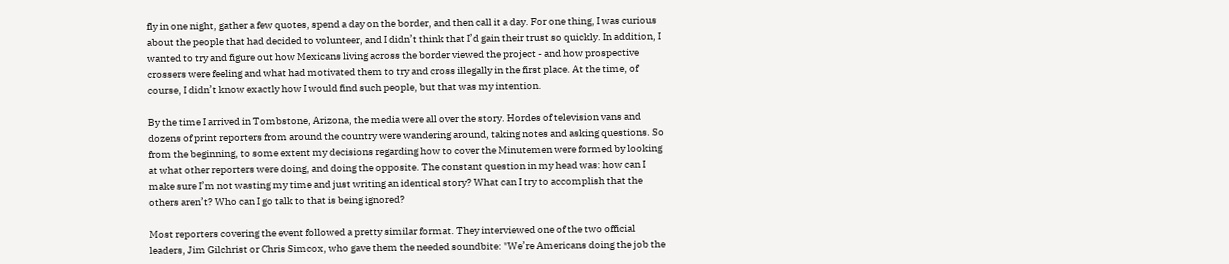fly in one night, gather a few quotes, spend a day on the border, and then call it a day. For one thing, I was curious about the people that had decided to volunteer, and I didn’t think that I’d gain their trust so quickly. In addition, I wanted to try and figure out how Mexicans living across the border viewed the project - and how prospective crossers were feeling and what had motivated them to try and cross illegally in the first place. At the time, of course, I didn’t know exactly how I would find such people, but that was my intention.

By the time I arrived in Tombstone, Arizona, the media were all over the story. Hordes of television vans and dozens of print reporters from around the country were wandering around, taking notes and asking questions. So from the beginning, to some extent my decisions regarding how to cover the Minutemen were formed by looking at what other reporters were doing, and doing the opposite. The constant question in my head was: how can I make sure I’m not wasting my time and just writing an identical story? What can I try to accomplish that the others aren’t? Who can I go talk to that is being ignored?

Most reporters covering the event followed a pretty similar format. They interviewed one of the two official leaders, Jim Gilchrist or Chris Simcox, who gave them the needed soundbite: "We’re Americans doing the job the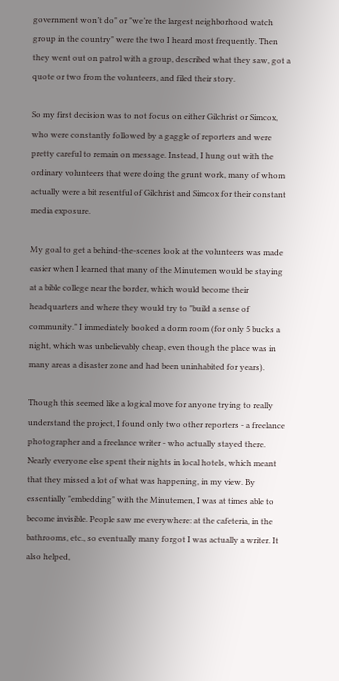government won’t do" or "we’re the largest neighborhood watch group in the country" were the two I heard most frequently. Then they went out on patrol with a group, described what they saw, got a quote or two from the volunteers, and filed their story.

So my first decision was to not focus on either Gilchrist or Simcox, who were constantly followed by a gaggle of reporters and were pretty careful to remain on message. Instead, I hung out with the ordinary volunteers that were doing the grunt work, many of whom actually were a bit resentful of Gilchrist and Simcox for their constant media exposure.

My goal to get a behind-the-scenes look at the volunteers was made easier when I learned that many of the Minutemen would be staying at a bible college near the border, which would become their headquarters and where they would try to "build a sense of community." I immediately booked a dorm room (for only 5 bucks a night, which was unbelievably cheap, even though the place was in many areas a disaster zone and had been uninhabited for years).

Though this seemed like a logical move for anyone trying to really understand the project, I found only two other reporters - a freelance photographer and a freelance writer - who actually stayed there. Nearly everyone else spent their nights in local hotels, which meant that they missed a lot of what was happening, in my view. By essentially "embedding" with the Minutemen, I was at times able to become invisible. People saw me everywhere: at the cafeteria, in the bathrooms, etc., so eventually many forgot I was actually a writer. It also helped,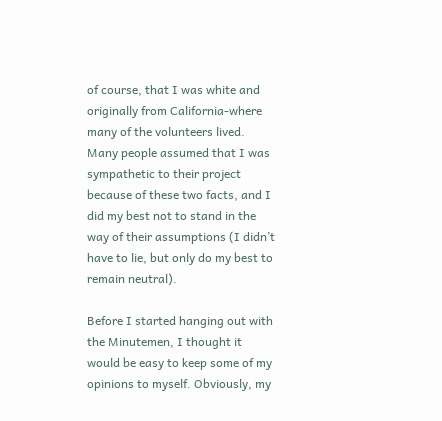of course, that I was white and originally from California-where many of the volunteers lived. Many people assumed that I was sympathetic to their project because of these two facts, and I did my best not to stand in the way of their assumptions (I didn’t have to lie, but only do my best to remain neutral).

Before I started hanging out with the Minutemen, I thought it would be easy to keep some of my opinions to myself. Obviously, my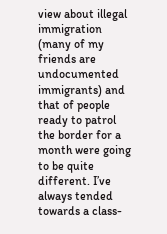view about illegal immigration (many of my friends are undocumented immigrants) and that of people ready to patrol the border for a month were going to be quite different. I’ve always tended towards a class-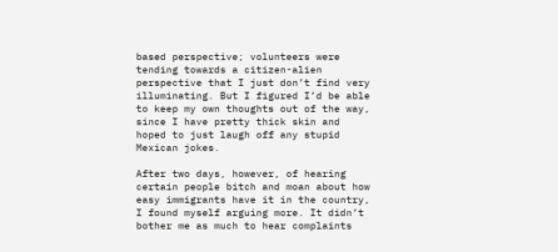based perspective; volunteers were tending towards a citizen-alien perspective that I just don’t find very illuminating. But I figured I’d be able to keep my own thoughts out of the way, since I have pretty thick skin and hoped to just laugh off any stupid Mexican jokes.

After two days, however, of hearing certain people bitch and moan about how easy immigrants have it in the country, I found myself arguing more. It didn’t bother me as much to hear complaints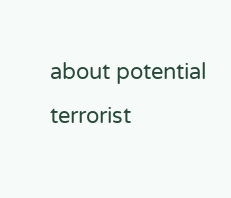about potential terrorist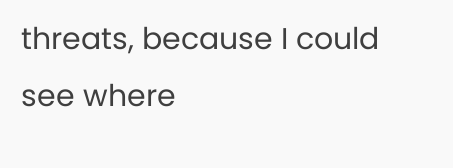threats, because I could see where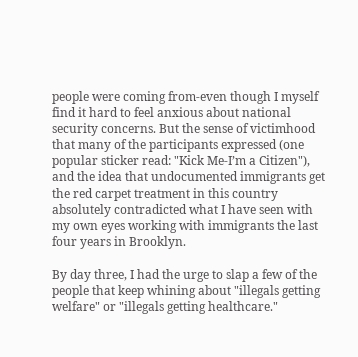people were coming from-even though I myself find it hard to feel anxious about national security concerns. But the sense of victimhood that many of the participants expressed (one popular sticker read: "Kick Me-I’m a Citizen"), and the idea that undocumented immigrants get the red carpet treatment in this country absolutely contradicted what I have seen with my own eyes working with immigrants the last four years in Brooklyn.

By day three, I had the urge to slap a few of the people that keep whining about "illegals getting welfare" or "illegals getting healthcare."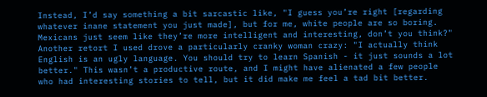Instead, I’d say something a bit sarcastic like, "I guess you’re right [regarding whatever inane statement you just made], but for me, white people are so boring. Mexicans just seem like they’re more intelligent and interesting, don’t you think?" Another retort I used drove a particularly cranky woman crazy: "I actually think English is an ugly language. You should try to learn Spanish - it just sounds a lot better." This wasn’t a productive route, and I might have alienated a few people who had interesting stories to tell, but it did make me feel a tad bit better.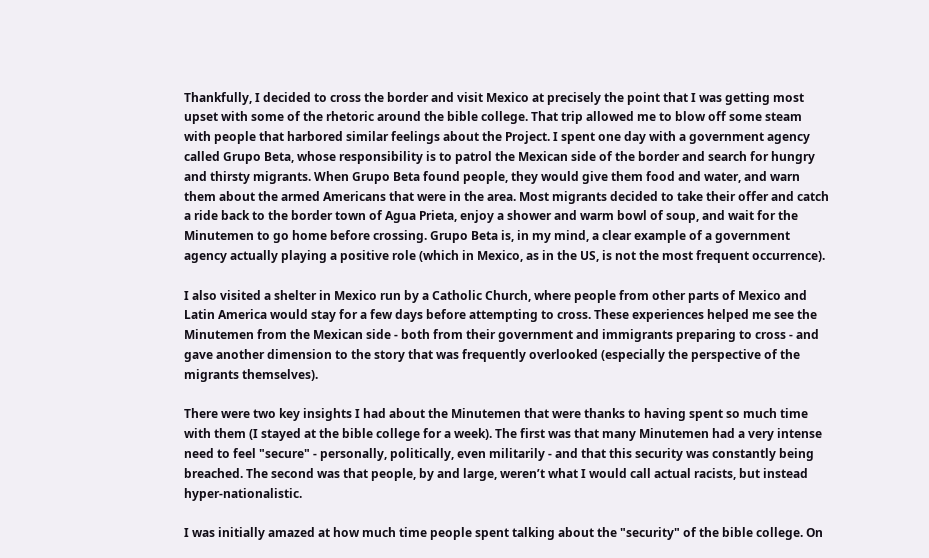Thankfully, I decided to cross the border and visit Mexico at precisely the point that I was getting most upset with some of the rhetoric around the bible college. That trip allowed me to blow off some steam with people that harbored similar feelings about the Project. I spent one day with a government agency called Grupo Beta, whose responsibility is to patrol the Mexican side of the border and search for hungry and thirsty migrants. When Grupo Beta found people, they would give them food and water, and warn them about the armed Americans that were in the area. Most migrants decided to take their offer and catch a ride back to the border town of Agua Prieta, enjoy a shower and warm bowl of soup, and wait for the Minutemen to go home before crossing. Grupo Beta is, in my mind, a clear example of a government agency actually playing a positive role (which in Mexico, as in the US, is not the most frequent occurrence).

I also visited a shelter in Mexico run by a Catholic Church, where people from other parts of Mexico and Latin America would stay for a few days before attempting to cross. These experiences helped me see the Minutemen from the Mexican side - both from their government and immigrants preparing to cross - and gave another dimension to the story that was frequently overlooked (especially the perspective of the migrants themselves).

There were two key insights I had about the Minutemen that were thanks to having spent so much time with them (I stayed at the bible college for a week). The first was that many Minutemen had a very intense need to feel "secure" - personally, politically, even militarily - and that this security was constantly being breached. The second was that people, by and large, weren’t what I would call actual racists, but instead hyper-nationalistic.

I was initially amazed at how much time people spent talking about the "security" of the bible college. On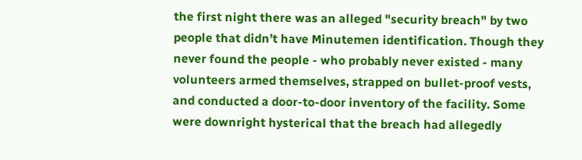the first night there was an alleged "security breach" by two people that didn’t have Minutemen identification. Though they never found the people - who probably never existed - many volunteers armed themselves, strapped on bullet-proof vests, and conducted a door-to-door inventory of the facility. Some were downright hysterical that the breach had allegedly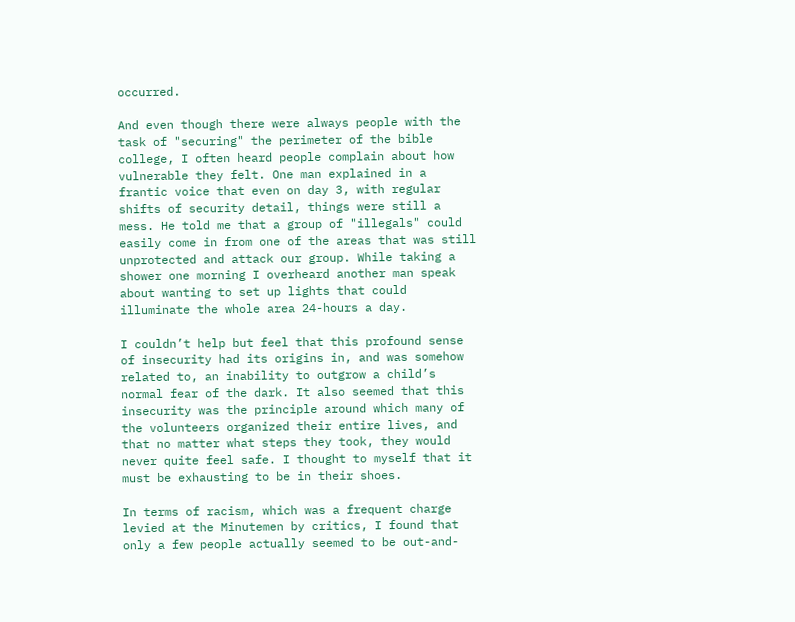occurred.

And even though there were always people with the task of "securing" the perimeter of the bible college, I often heard people complain about how vulnerable they felt. One man explained in a frantic voice that even on day 3, with regular shifts of security detail, things were still a mess. He told me that a group of "illegals" could easily come in from one of the areas that was still unprotected and attack our group. While taking a shower one morning I overheard another man speak about wanting to set up lights that could illuminate the whole area 24-hours a day.

I couldn’t help but feel that this profound sense of insecurity had its origins in, and was somehow related to, an inability to outgrow a child’s normal fear of the dark. It also seemed that this insecurity was the principle around which many of the volunteers organized their entire lives, and that no matter what steps they took, they would never quite feel safe. I thought to myself that it must be exhausting to be in their shoes.

In terms of racism, which was a frequent charge levied at the Minutemen by critics, I found that only a few people actually seemed to be out-and-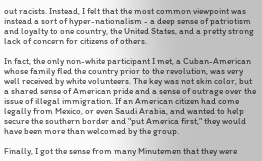out racists. Instead, I felt that the most common viewpoint was instead a sort of hyper-nationalism - a deep sense of patriotism and loyalty to one country, the United States, and a pretty strong lack of concern for citizens of others.

In fact, the only non-white participant I met, a Cuban-American whose family fled the country prior to the revolution, was very well received by white volunteers. The key was not skin color, but a shared sense of American pride and a sense of outrage over the issue of illegal immigration. If an American citizen had come legally from Mexico, or even Saudi Arabia, and wanted to help secure the southern border and "put America first," they would have been more than welcomed by the group.

Finally, I got the sense from many Minutemen that they were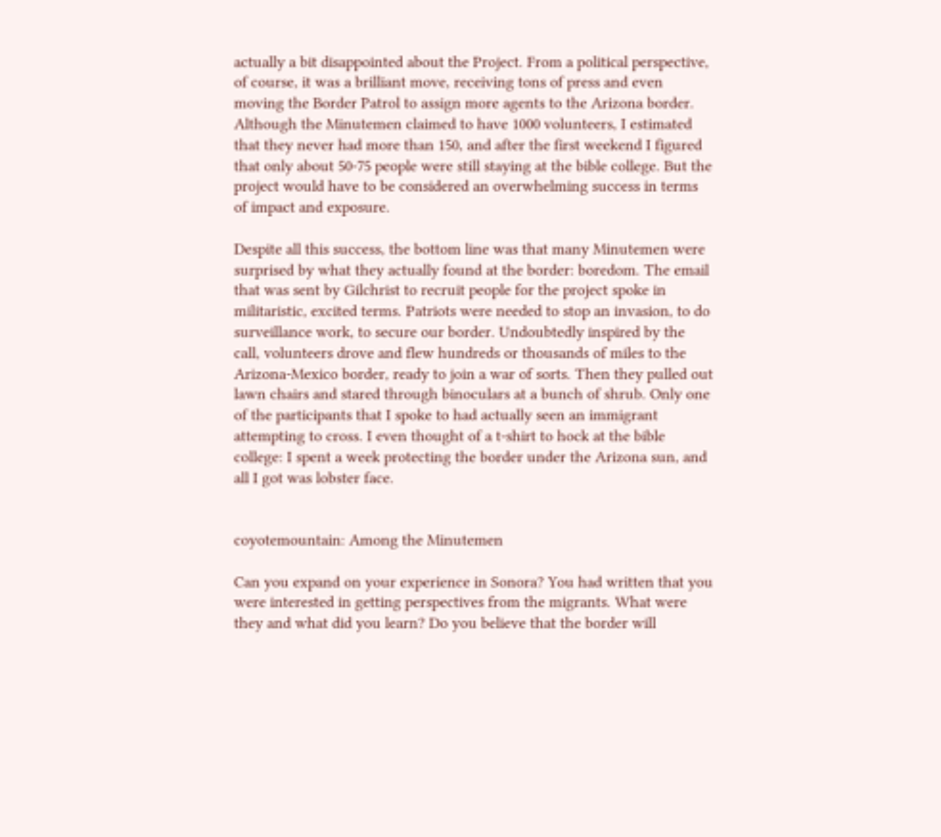actually a bit disappointed about the Project. From a political perspective, of course, it was a brilliant move, receiving tons of press and even moving the Border Patrol to assign more agents to the Arizona border. Although the Minutemen claimed to have 1000 volunteers, I estimated that they never had more than 150, and after the first weekend I figured that only about 50-75 people were still staying at the bible college. But the project would have to be considered an overwhelming success in terms of impact and exposure.

Despite all this success, the bottom line was that many Minutemen were surprised by what they actually found at the border: boredom. The email that was sent by Gilchrist to recruit people for the project spoke in militaristic, excited terms. Patriots were needed to stop an invasion, to do surveillance work, to secure our border. Undoubtedly inspired by the call, volunteers drove and flew hundreds or thousands of miles to the Arizona-Mexico border, ready to join a war of sorts. Then they pulled out lawn chairs and stared through binoculars at a bunch of shrub. Only one of the participants that I spoke to had actually seen an immigrant attempting to cross. I even thought of a t-shirt to hock at the bible college: I spent a week protecting the border under the Arizona sun, and all I got was lobster face.


coyotemountain: Among the Minutemen

Can you expand on your experience in Sonora? You had written that you were interested in getting perspectives from the migrants. What were they and what did you learn? Do you believe that the border will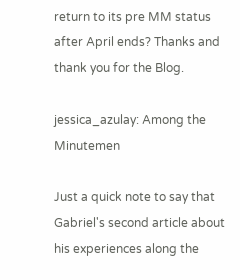return to its pre MM status after April ends? Thanks and thank you for the Blog.

jessica_azulay: Among the Minutemen

Just a quick note to say that Gabriel's second article about his experiences along the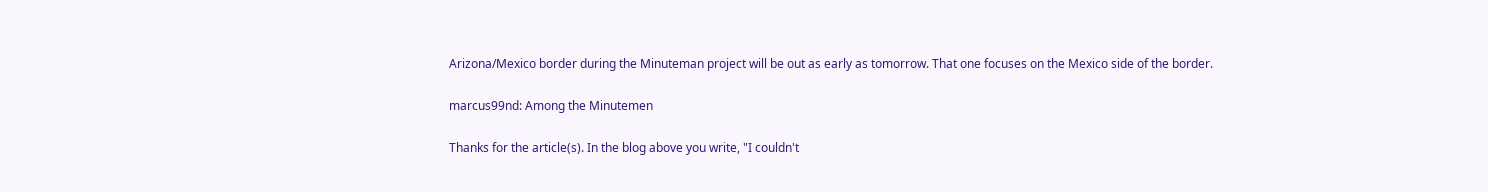Arizona/Mexico border during the Minuteman project will be out as early as tomorrow. That one focuses on the Mexico side of the border.

marcus99nd: Among the Minutemen

Thanks for the article(s). In the blog above you write, "I couldn't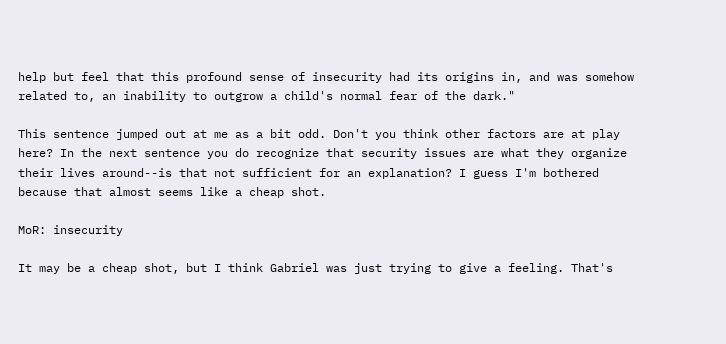help but feel that this profound sense of insecurity had its origins in, and was somehow related to, an inability to outgrow a child's normal fear of the dark."

This sentence jumped out at me as a bit odd. Don't you think other factors are at play here? In the next sentence you do recognize that security issues are what they organize their lives around--is that not sufficient for an explanation? I guess I'm bothered because that almost seems like a cheap shot.

MoR: insecurity

It may be a cheap shot, but I think Gabriel was just trying to give a feeling. That's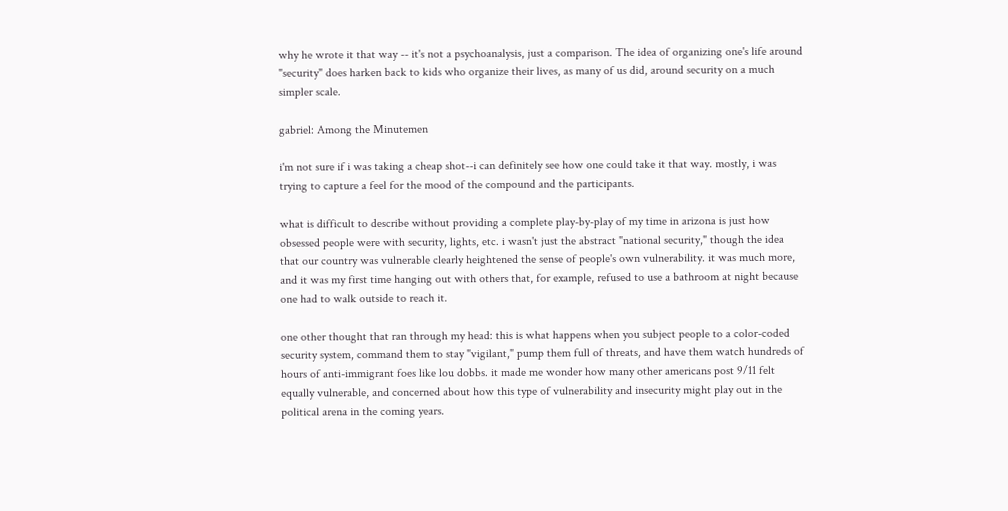why he wrote it that way -- it's not a psychoanalysis, just a comparison. The idea of organizing one's life around "security" does harken back to kids who organize their lives, as many of us did, around security on a much simpler scale.

gabriel: Among the Minutemen

i'm not sure if i was taking a cheap shot--i can definitely see how one could take it that way. mostly, i was trying to capture a feel for the mood of the compound and the participants.

what is difficult to describe without providing a complete play-by-play of my time in arizona is just how obsessed people were with security, lights, etc. i wasn't just the abstract "national security," though the idea that our country was vulnerable clearly heightened the sense of people's own vulnerability. it was much more, and it was my first time hanging out with others that, for example, refused to use a bathroom at night because one had to walk outside to reach it.

one other thought that ran through my head: this is what happens when you subject people to a color-coded security system, command them to stay "vigilant," pump them full of threats, and have them watch hundreds of hours of anti-immigrant foes like lou dobbs. it made me wonder how many other americans post 9/11 felt equally vulnerable, and concerned about how this type of vulnerability and insecurity might play out in the political arena in the coming years.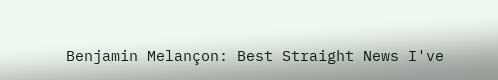Benjamin Melançon: Best Straight News I've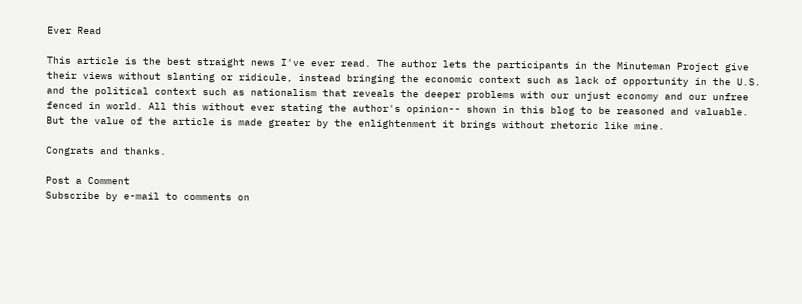Ever Read

This article is the best straight news I've ever read. The author lets the participants in the Minuteman Project give their views without slanting or ridicule, instead bringing the economic context such as lack of opportunity in the U.S. and the political context such as nationalism that reveals the deeper problems with our unjust economy and our unfree fenced in world. All this without ever stating the author's opinion-- shown in this blog to be reasoned and valuable. But the value of the article is made greater by the enlightenment it brings without rhetoric like mine.

Congrats and thanks.

Post a Comment
Subscribe by e-mail to comments on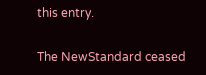this entry.

The NewStandard ceased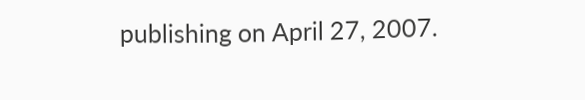publishing on April 27, 2007.